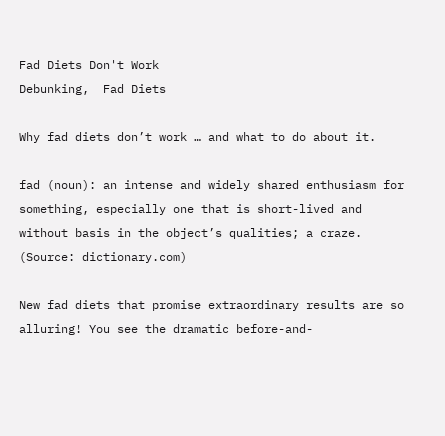Fad Diets Don't Work
Debunking,  Fad Diets

Why fad diets don’t work … and what to do about it.

fad (noun): an intense and widely shared enthusiasm for something, especially one that is short-lived and without basis in the object’s qualities; a craze. (Source: dictionary.com)

New fad diets that promise extraordinary results are so alluring! You see the dramatic before-and-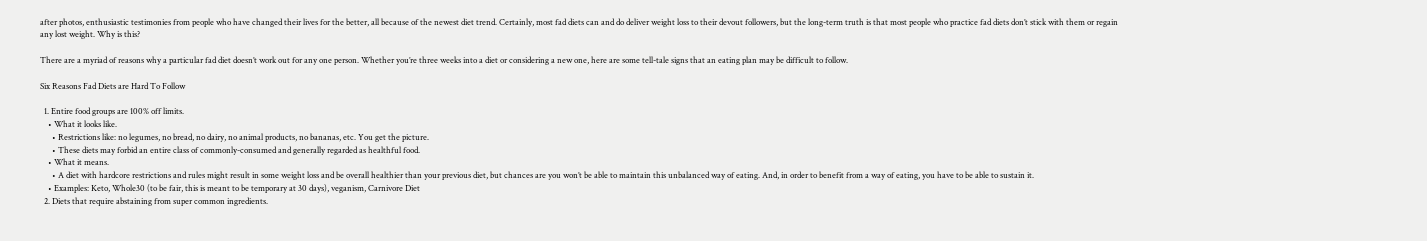after photos, enthusiastic testimonies from people who have changed their lives for the better, all because of the newest diet trend. Certainly, most fad diets can and do deliver weight loss to their devout followers, but the long-term truth is that most people who practice fad diets don’t stick with them or regain any lost weight. Why is this?

There are a myriad of reasons why a particular fad diet doesn’t work out for any one person. Whether you’re three weeks into a diet or considering a new one, here are some tell-tale signs that an eating plan may be difficult to follow.

Six Reasons Fad Diets are Hard To Follow

  1. Entire food groups are 100% off limits.
    • What it looks like.
      • Restrictions like: no legumes, no bread, no dairy, no animal products, no bananas, etc. You get the picture.
      • These diets may forbid an entire class of commonly-consumed and generally regarded as healthful food.
    • What it means.
      • A diet with hardcore restrictions and rules might result in some weight loss and be overall healthier than your previous diet, but chances are you won’t be able to maintain this unbalanced way of eating. And, in order to benefit from a way of eating, you have to be able to sustain it.
    • Examples: Keto, Whole30 (to be fair, this is meant to be temporary at 30 days), veganism, Carnivore Diet
  2. Diets that require abstaining from super common ingredients.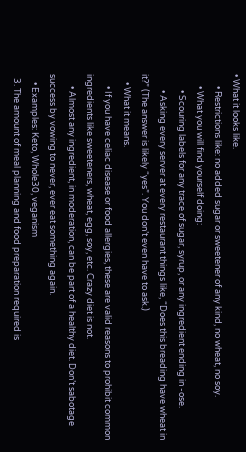• What it looks like.
      • Restrictions like: no added sugar or sweetener of any kind, no wheat, no soy.
      • What you will find yourself doing:
        • Scouring labels for any trace of sugar, syrup, or any ingredient ending in -ose.
        • Asking every server at every restaurant things like, “Does this breading have wheat in it?” (The answer is likely “yes”. You don’t even have to ask.)
    • What it means.
      • If you have celiac disease or food allergies, these are valid reasons to prohibit common ingredients like sweeteners, wheat, egg, soy, etc. Crazy diet is not.
      • Almost any ingredient, in moderation, can be part of a healthy diet. Don’t sabotage success by vowing to never, ever eat something again.
    • Examples: Keto, Whole30, veganism
  3. The amount of meal planning and food preparation required is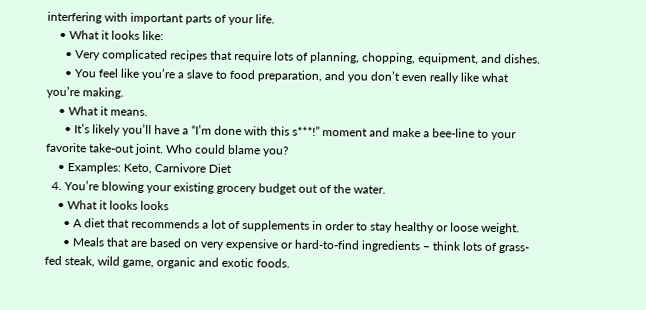interfering with important parts of your life.
    • What it looks like:
      • Very complicated recipes that require lots of planning, chopping, equipment, and dishes.
      • You feel like you’re a slave to food preparation, and you don’t even really like what you’re making.
    • What it means.
      • It’s likely you’ll have a “I’m done with this s***!” moment and make a bee-line to your favorite take-out joint. Who could blame you?
    • Examples: Keto, Carnivore Diet
  4. You’re blowing your existing grocery budget out of the water.
    • What it looks looks
      • A diet that recommends a lot of supplements in order to stay healthy or loose weight.
      • Meals that are based on very expensive or hard-to-find ingredients – think lots of grass-fed steak, wild game, organic and exotic foods.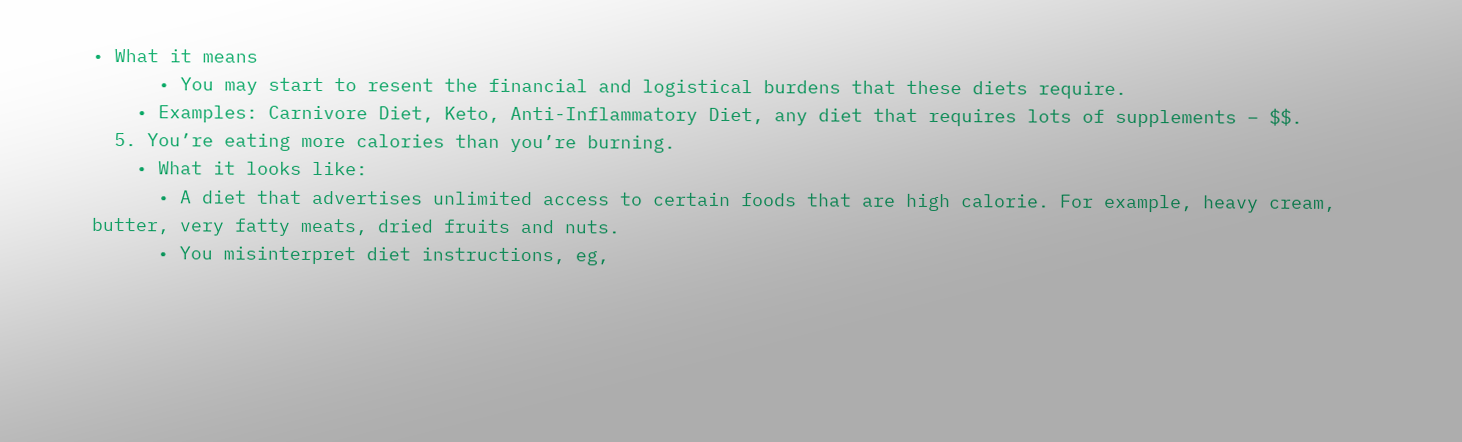• What it means
      • You may start to resent the financial and logistical burdens that these diets require.
    • Examples: Carnivore Diet, Keto, Anti-Inflammatory Diet, any diet that requires lots of supplements – $$.
  5. You’re eating more calories than you’re burning.
    • What it looks like:
      • A diet that advertises unlimited access to certain foods that are high calorie. For example, heavy cream, butter, very fatty meats, dried fruits and nuts.
      • You misinterpret diet instructions, eg,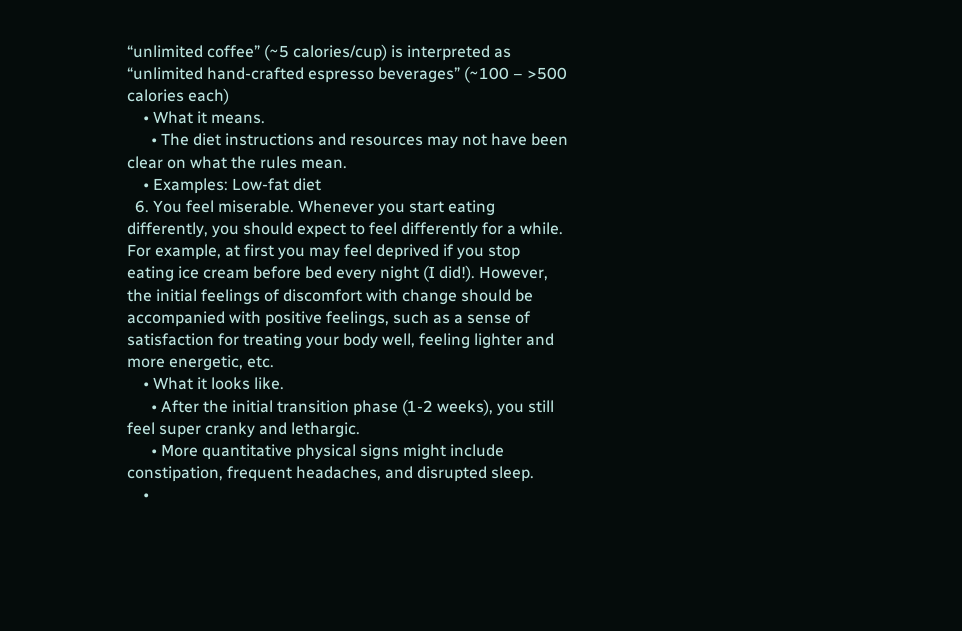“unlimited coffee” (~5 calories/cup) is interpreted as “unlimited hand-crafted espresso beverages” (~100 – >500 calories each)
    • What it means.
      • The diet instructions and resources may not have been clear on what the rules mean.
    • Examples: Low-fat diet
  6. You feel miserable. Whenever you start eating differently, you should expect to feel differently for a while. For example, at first you may feel deprived if you stop eating ice cream before bed every night (I did!). However, the initial feelings of discomfort with change should be accompanied with positive feelings, such as a sense of satisfaction for treating your body well, feeling lighter and more energetic, etc.
    • What it looks like.
      • After the initial transition phase (1-2 weeks), you still feel super cranky and lethargic.
      • More quantitative physical signs might include constipation, frequent headaches, and disrupted sleep.
    •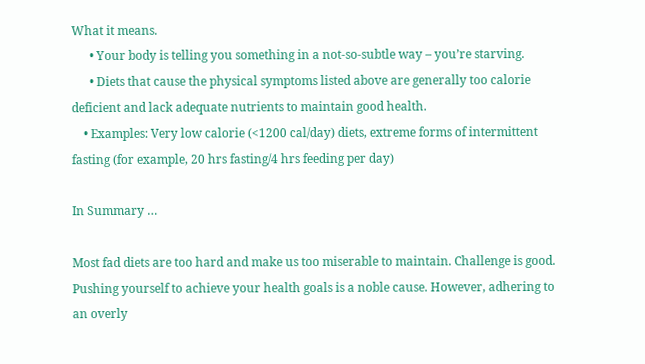What it means.
      • Your body is telling you something in a not-so-subtle way – you’re starving.
      • Diets that cause the physical symptoms listed above are generally too calorie deficient and lack adequate nutrients to maintain good health.
    • Examples: Very low calorie (<1200 cal/day) diets, extreme forms of intermittent fasting (for example, 20 hrs fasting/4 hrs feeding per day)

In Summary …

Most fad diets are too hard and make us too miserable to maintain. Challenge is good. Pushing yourself to achieve your health goals is a noble cause. However, adhering to an overly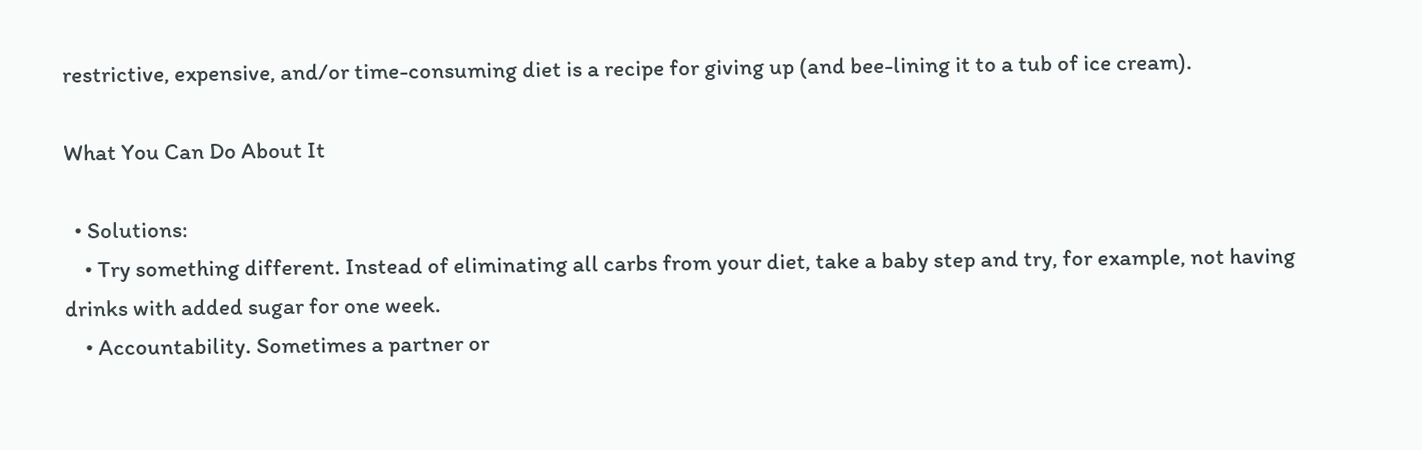restrictive, expensive, and/or time-consuming diet is a recipe for giving up (and bee-lining it to a tub of ice cream).

What You Can Do About It

  • Solutions:
    • Try something different. Instead of eliminating all carbs from your diet, take a baby step and try, for example, not having drinks with added sugar for one week.
    • Accountability. Sometimes a partner or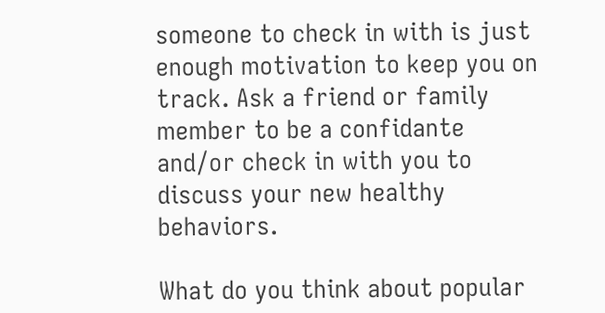someone to check in with is just enough motivation to keep you on track. Ask a friend or family member to be a confidante and/or check in with you to discuss your new healthy behaviors.

What do you think about popular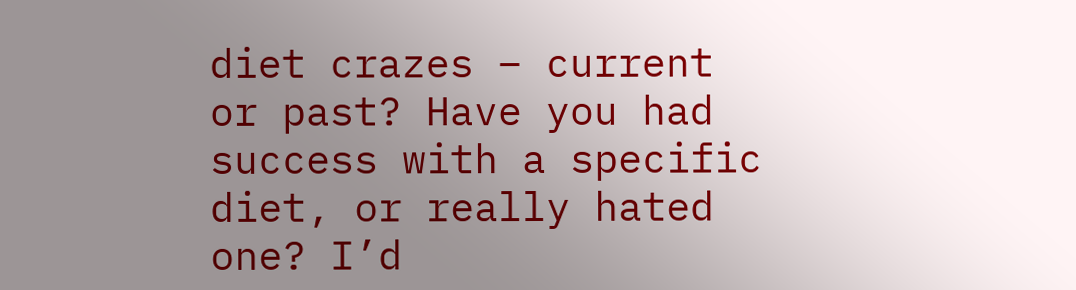diet crazes – current or past? Have you had success with a specific diet, or really hated one? I’d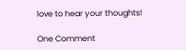love to hear your thoughts!

One Comment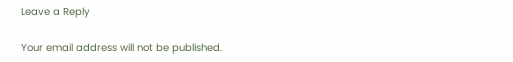Leave a Reply

Your email address will not be published.